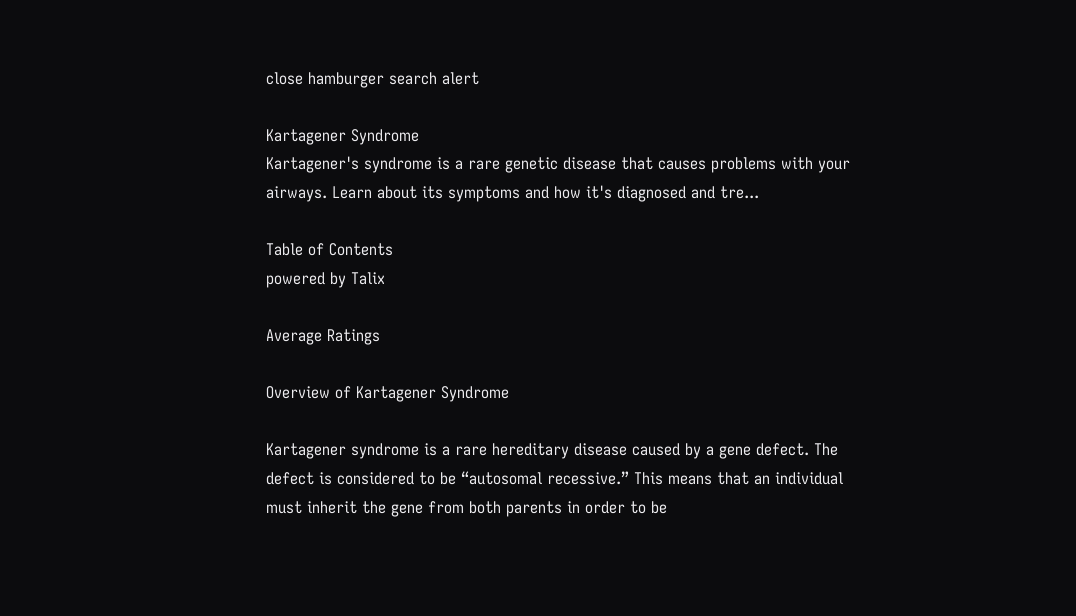close hamburger search alert

Kartagener Syndrome
Kartagener's syndrome is a rare genetic disease that causes problems with your airways. Learn about its symptoms and how it's diagnosed and tre...

Table of Contents
powered by Talix

Average Ratings

Overview of Kartagener Syndrome

Kartagener syndrome is a rare hereditary disease caused by a gene defect. The defect is considered to be “autosomal recessive.” This means that an individual must inherit the gene from both parents in order to be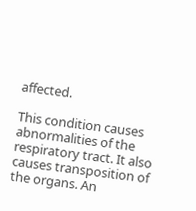affected.

This condition causes abnormalities of the respiratory tract. It also causes transposition of the organs. An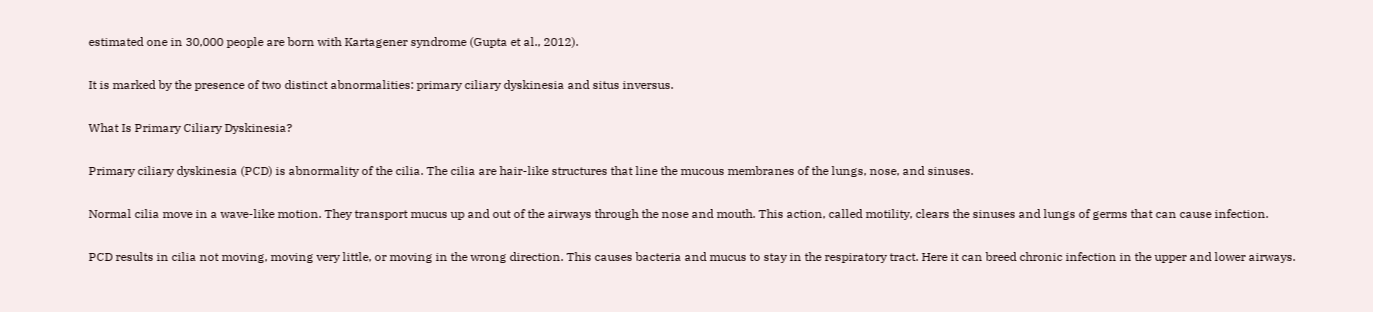estimated one in 30,000 people are born with Kartagener syndrome (Gupta et al., 2012).

It is marked by the presence of two distinct abnormalities: primary ciliary dyskinesia and situs inversus.

What Is Primary Ciliary Dyskinesia?

Primary ciliary dyskinesia (PCD) is abnormality of the cilia. The cilia are hair-like structures that line the mucous membranes of the lungs, nose, and sinuses.

Normal cilia move in a wave-like motion. They transport mucus up and out of the airways through the nose and mouth. This action, called motility, clears the sinuses and lungs of germs that can cause infection.

PCD results in cilia not moving, moving very little, or moving in the wrong direction. This causes bacteria and mucus to stay in the respiratory tract. Here it can breed chronic infection in the upper and lower airways.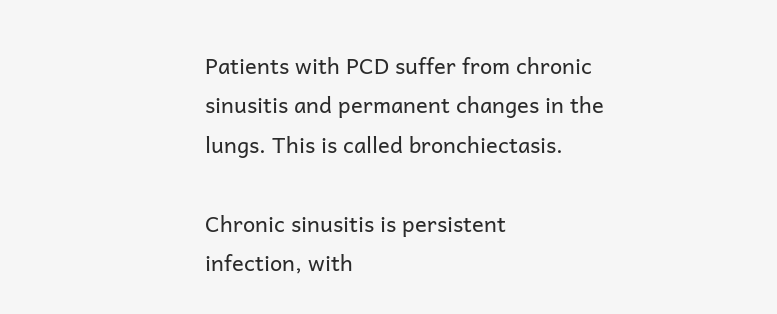Patients with PCD suffer from chronic sinusitis and permanent changes in the lungs. This is called bronchiectasis.

Chronic sinusitis is persistent infection, with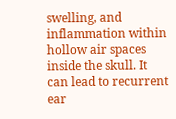swelling, and inflammation within hollow air spaces inside the skull. It can lead to recurrent ear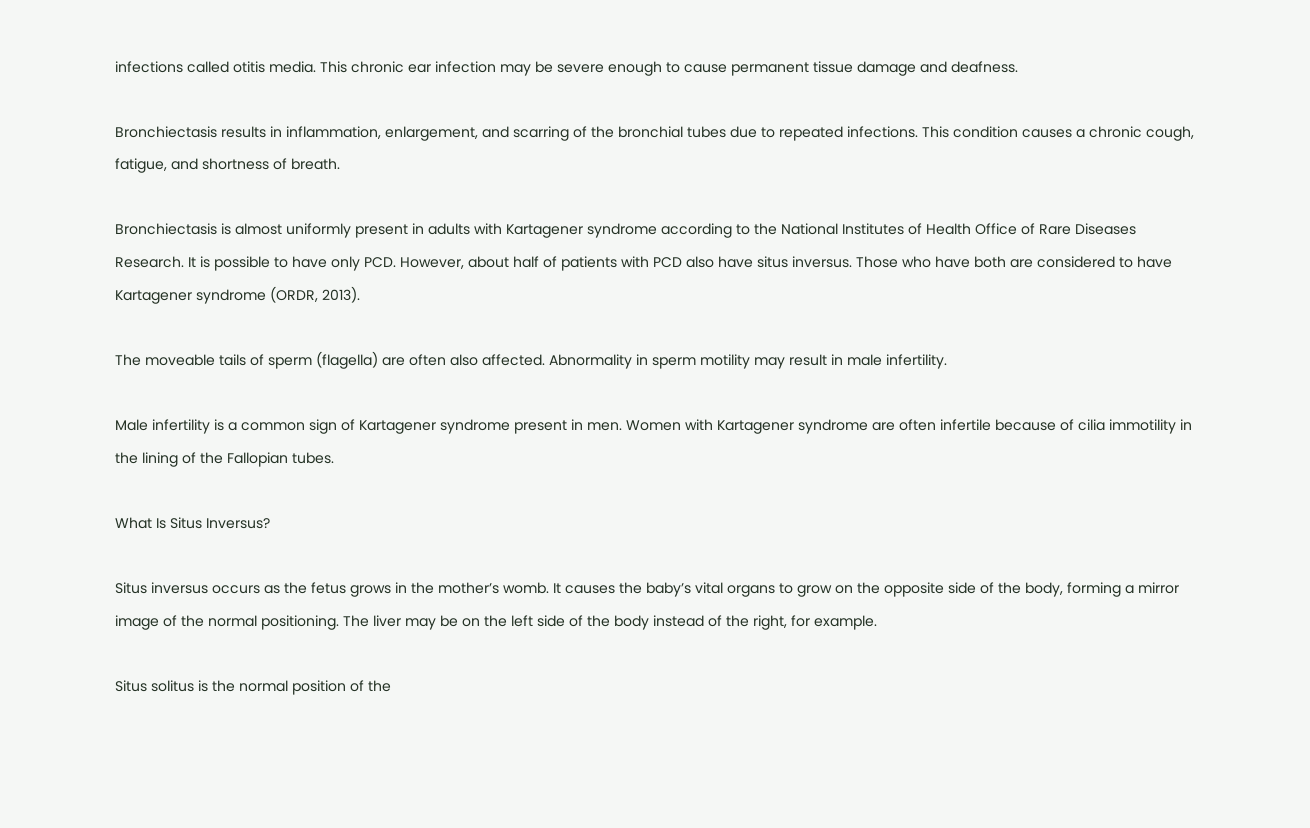infections called otitis media. This chronic ear infection may be severe enough to cause permanent tissue damage and deafness.

Bronchiectasis results in inflammation, enlargement, and scarring of the bronchial tubes due to repeated infections. This condition causes a chronic cough, fatigue, and shortness of breath.

Bronchiectasis is almost uniformly present in adults with Kartagener syndrome according to the National Institutes of Health Office of Rare Diseases Research. It is possible to have only PCD. However, about half of patients with PCD also have situs inversus. Those who have both are considered to have Kartagener syndrome (ORDR, 2013).

The moveable tails of sperm (flagella) are often also affected. Abnormality in sperm motility may result in male infertility.

Male infertility is a common sign of Kartagener syndrome present in men. Women with Kartagener syndrome are often infertile because of cilia immotility in the lining of the Fallopian tubes.

What Is Situs Inversus?

Situs inversus occurs as the fetus grows in the mother’s womb. It causes the baby’s vital organs to grow on the opposite side of the body, forming a mirror image of the normal positioning. The liver may be on the left side of the body instead of the right, for example.

Situs solitus is the normal position of the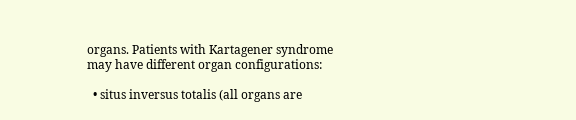organs. Patients with Kartagener syndrome may have different organ configurations:

  • situs inversus totalis (all organs are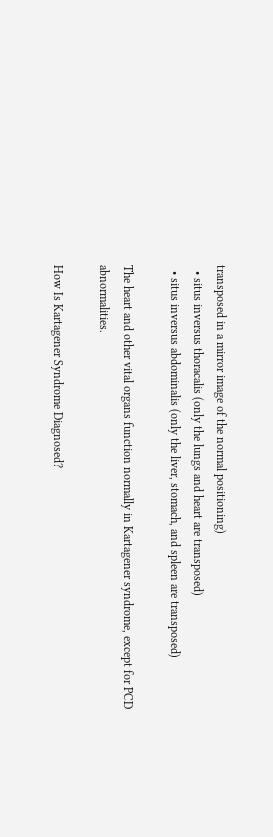transposed in a mirror image of the normal positioning)
  • situs inversus thoracalis (only the lungs and heart are transposed)
  • situs inversus abdominalis (only the liver, stomach, and spleen are transposed)

The heart and other vital organs function normally in Kartagener syndrome, except for PCD abnormalities.

How Is Kartagener Syndrome Diagnosed?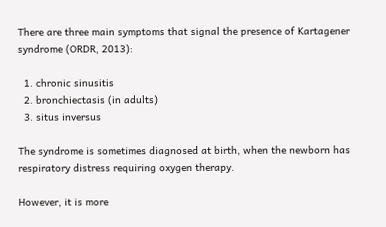There are three main symptoms that signal the presence of Kartagener syndrome (ORDR, 2013):

  1. chronic sinusitis
  2. bronchiectasis (in adults)
  3. situs inversus

The syndrome is sometimes diagnosed at birth, when the newborn has respiratory distress requiring oxygen therapy.

However, it is more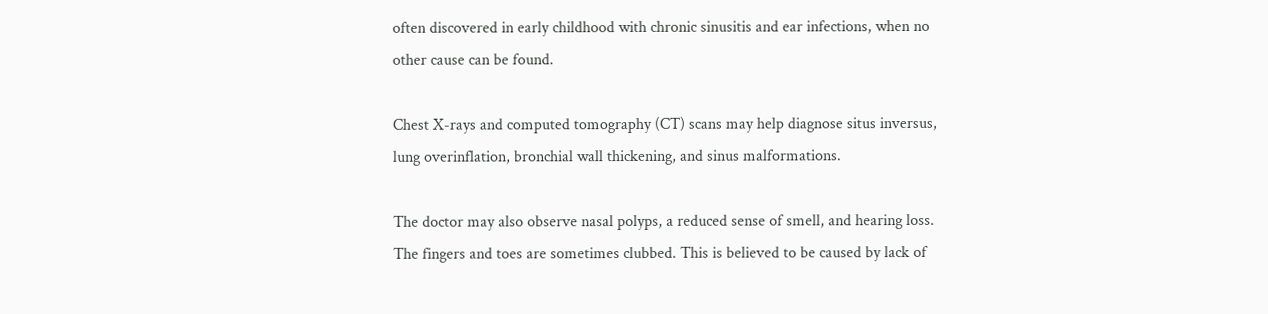often discovered in early childhood with chronic sinusitis and ear infections, when no other cause can be found.

Chest X-rays and computed tomography (CT) scans may help diagnose situs inversus, lung overinflation, bronchial wall thickening, and sinus malformations.

The doctor may also observe nasal polyps, a reduced sense of smell, and hearing loss. The fingers and toes are sometimes clubbed. This is believed to be caused by lack of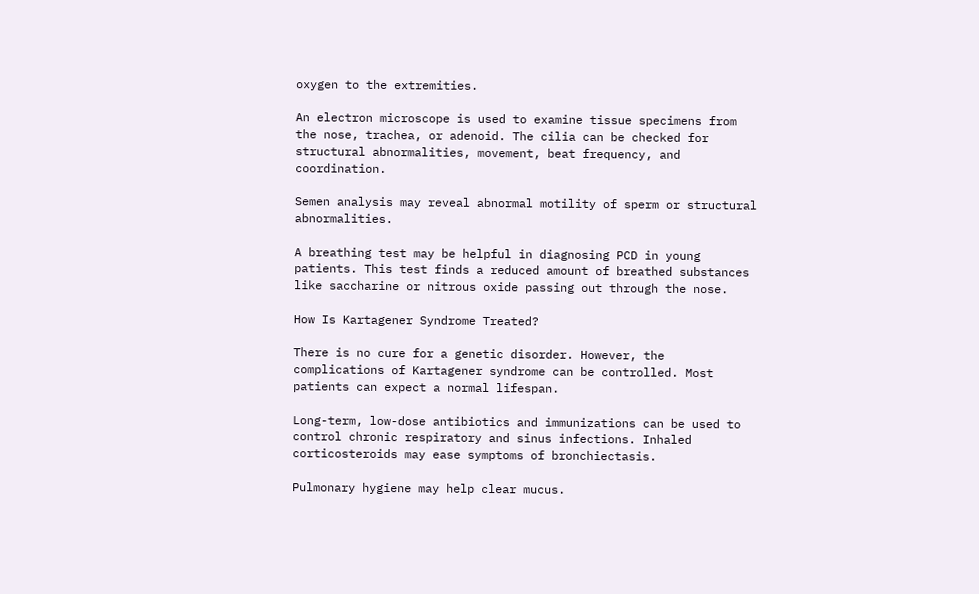oxygen to the extremities.

An electron microscope is used to examine tissue specimens from the nose, trachea, or adenoid. The cilia can be checked for structural abnormalities, movement, beat frequency, and coordination.

Semen analysis may reveal abnormal motility of sperm or structural abnormalities.

A breathing test may be helpful in diagnosing PCD in young patients. This test finds a reduced amount of breathed substances like saccharine or nitrous oxide passing out through the nose.

How Is Kartagener Syndrome Treated?

There is no cure for a genetic disorder. However, the complications of Kartagener syndrome can be controlled. Most patients can expect a normal lifespan.

Long-term, low-dose antibiotics and immunizations can be used to control chronic respiratory and sinus infections. Inhaled corticosteroids may ease symptoms of bronchiectasis.

Pulmonary hygiene may help clear mucus.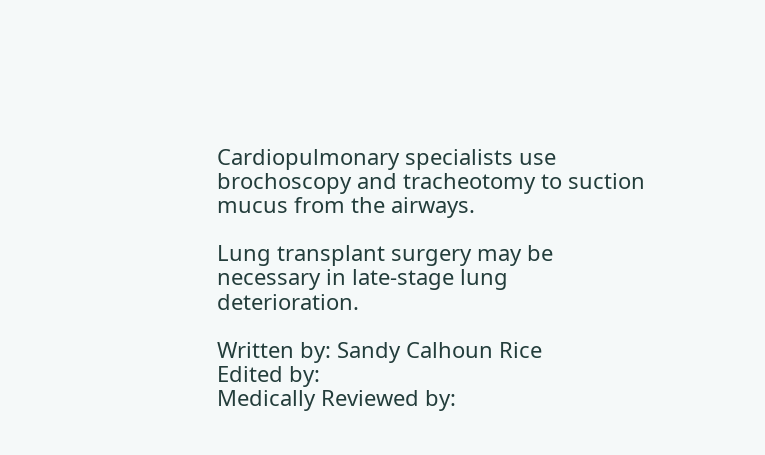Cardiopulmonary specialists use brochoscopy and tracheotomy to suction mucus from the airways.

Lung transplant surgery may be necessary in late-stage lung deterioration.

Written by: Sandy Calhoun Rice
Edited by:
Medically Reviewed by: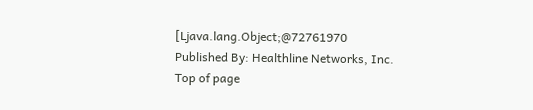[Ljava.lang.Object;@72761970
Published By: Healthline Networks, Inc.
Top of page